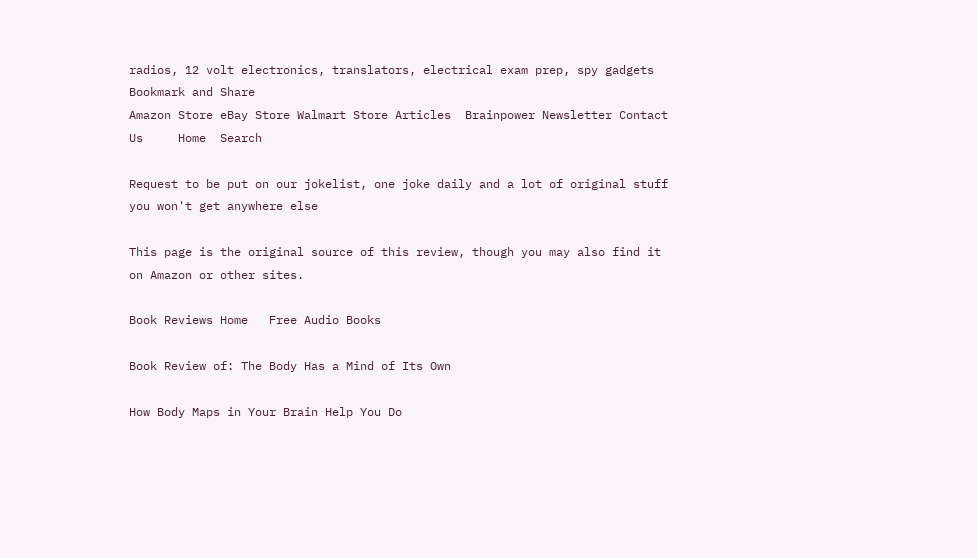radios, 12 volt electronics, translators, electrical exam prep, spy gadgets
Bookmark and Share
Amazon Store eBay Store Walmart Store Articles  Brainpower Newsletter Contact Us     Home  Search

Request to be put on our jokelist, one joke daily and a lot of original stuff you won't get anywhere else

This page is the original source of this review, though you may also find it on Amazon or other sites.

Book Reviews Home   Free Audio Books

Book Review of: The Body Has a Mind of Its Own

How Body Maps in Your Brain Help You Do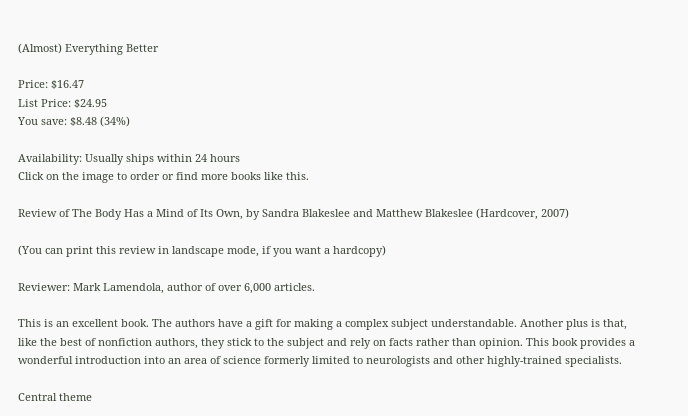(Almost) Everything Better

Price: $16.47
List Price: $24.95
You save: $8.48 (34%)

Availability: Usually ships within 24 hours
Click on the image to order or find more books like this.

Review of The Body Has a Mind of Its Own, by Sandra Blakeslee and Matthew Blakeslee (Hardcover, 2007)

(You can print this review in landscape mode, if you want a hardcopy)

Reviewer: Mark Lamendola, author of over 6,000 articles.

This is an excellent book. The authors have a gift for making a complex subject understandable. Another plus is that, like the best of nonfiction authors, they stick to the subject and rely on facts rather than opinion. This book provides a wonderful introduction into an area of science formerly limited to neurologists and other highly-trained specialists.

Central theme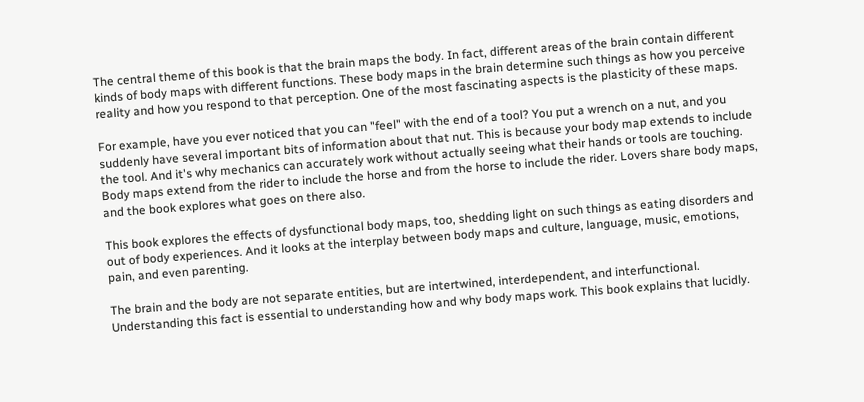The central theme of this book is that the brain maps the body. In fact, different areas of the brain contain different kinds of body maps with different functions. These body maps in the brain determine such things as how you perceive reality and how you respond to that perception. One of the most fascinating aspects is the plasticity of these maps.

For example, have you ever noticed that you can "feel" with the end of a tool? You put a wrench on a nut, and you suddenly have several important bits of information about that nut. This is because your body map extends to include the tool. And it's why mechanics can accurately work without actually seeing what their hands or tools are touching. Body maps extend from the rider to include the horse and from the horse to include the rider. Lovers share body maps, and the book explores what goes on there also.

This book explores the effects of dysfunctional body maps, too, shedding light on such things as eating disorders and out of body experiences. And it looks at the interplay between body maps and culture, language, music, emotions, pain, and even parenting.

The brain and the body are not separate entities, but are intertwined, interdependent, and interfunctional. Understanding this fact is essential to understanding how and why body maps work. This book explains that lucidly.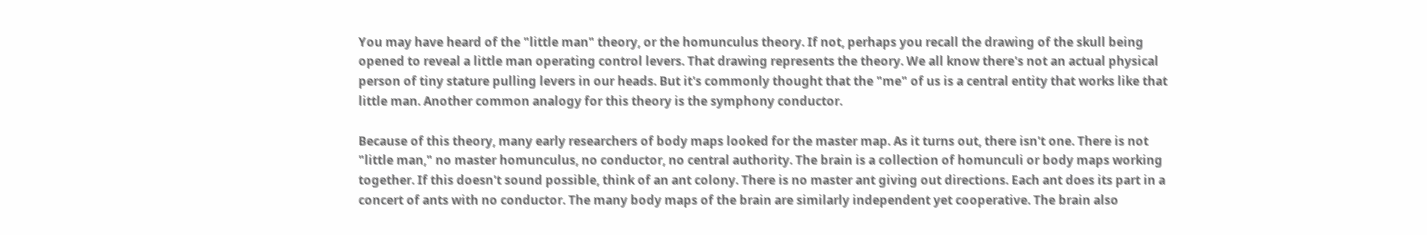You may have heard of the "little man" theory, or the homunculus theory. If not, perhaps you recall the drawing of the skull being opened to reveal a little man operating control levers. That drawing represents the theory. We all know there's not an actual physical person of tiny stature pulling levers in our heads. But it's commonly thought that the "me" of us is a central entity that works like that little man. Another common analogy for this theory is the symphony conductor.

Because of this theory, many early researchers of body maps looked for the master map. As it turns out, there isn't one. There is not "little man," no master homunculus, no conductor, no central authority. The brain is a collection of homunculi or body maps working together. If this doesn't sound possible, think of an ant colony. There is no master ant giving out directions. Each ant does its part in a concert of ants with no conductor. The many body maps of the brain are similarly independent yet cooperative. The brain also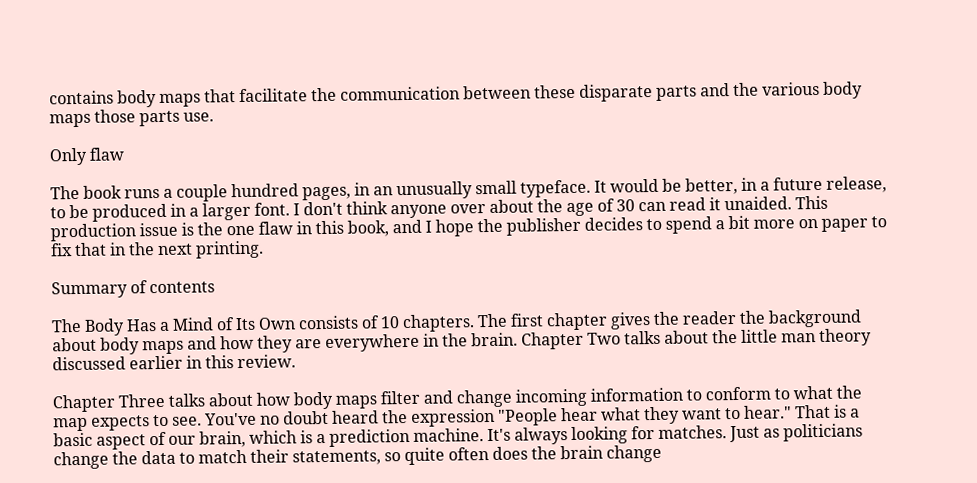contains body maps that facilitate the communication between these disparate parts and the various body maps those parts use.

Only flaw

The book runs a couple hundred pages, in an unusually small typeface. It would be better, in a future release, to be produced in a larger font. I don't think anyone over about the age of 30 can read it unaided. This production issue is the one flaw in this book, and I hope the publisher decides to spend a bit more on paper to fix that in the next printing.

Summary of contents

The Body Has a Mind of Its Own consists of 10 chapters. The first chapter gives the reader the background about body maps and how they are everywhere in the brain. Chapter Two talks about the little man theory discussed earlier in this review.

Chapter Three talks about how body maps filter and change incoming information to conform to what the map expects to see. You've no doubt heard the expression "People hear what they want to hear." That is a basic aspect of our brain, which is a prediction machine. It's always looking for matches. Just as politicians change the data to match their statements, so quite often does the brain change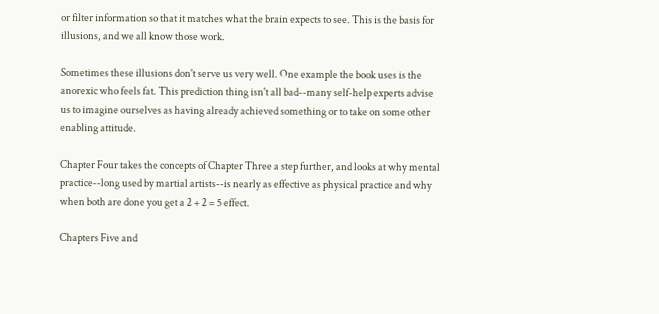or filter information so that it matches what the brain expects to see. This is the basis for illusions, and we all know those work.

Sometimes these illusions don't serve us very well. One example the book uses is the anorexic who feels fat. This prediction thing isn't all bad--many self-help experts advise us to imagine ourselves as having already achieved something or to take on some other enabling attitude.

Chapter Four takes the concepts of Chapter Three a step further, and looks at why mental practice--long used by martial artists--is nearly as effective as physical practice and why when both are done you get a 2 + 2 = 5 effect.

Chapters Five and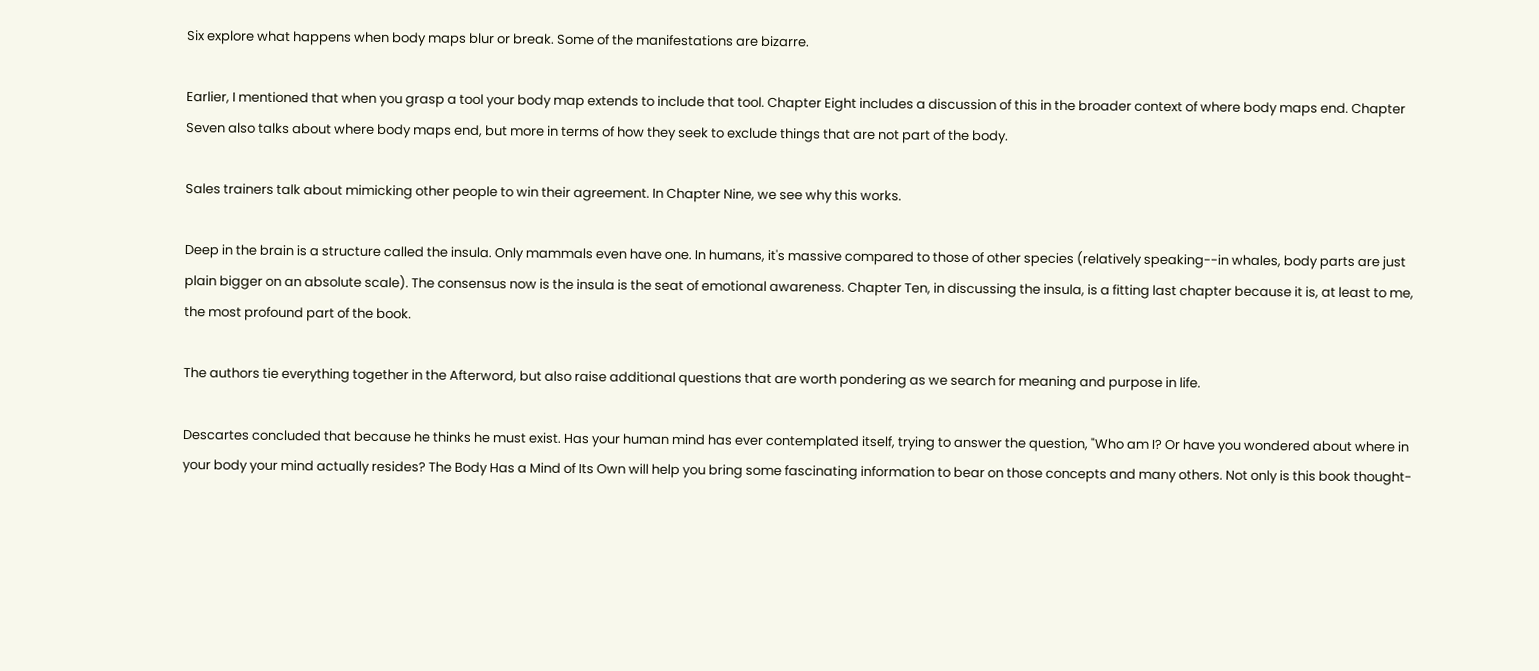Six explore what happens when body maps blur or break. Some of the manifestations are bizarre.

Earlier, I mentioned that when you grasp a tool your body map extends to include that tool. Chapter Eight includes a discussion of this in the broader context of where body maps end. Chapter Seven also talks about where body maps end, but more in terms of how they seek to exclude things that are not part of the body.

Sales trainers talk about mimicking other people to win their agreement. In Chapter Nine, we see why this works.

Deep in the brain is a structure called the insula. Only mammals even have one. In humans, it's massive compared to those of other species (relatively speaking--in whales, body parts are just plain bigger on an absolute scale). The consensus now is the insula is the seat of emotional awareness. Chapter Ten, in discussing the insula, is a fitting last chapter because it is, at least to me, the most profound part of the book.

The authors tie everything together in the Afterword, but also raise additional questions that are worth pondering as we search for meaning and purpose in life.

Descartes concluded that because he thinks he must exist. Has your human mind has ever contemplated itself, trying to answer the question, "Who am I? Or have you wondered about where in your body your mind actually resides? The Body Has a Mind of Its Own will help you bring some fascinating information to bear on those concepts and many others. Not only is this book thought-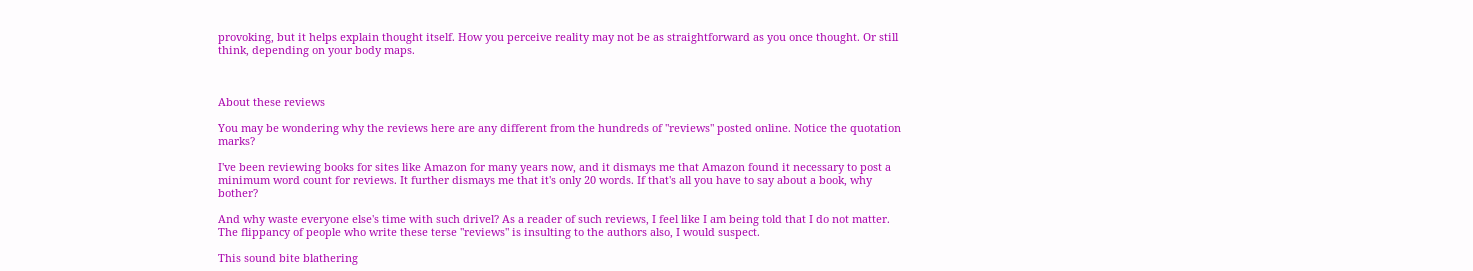provoking, but it helps explain thought itself. How you perceive reality may not be as straightforward as you once thought. Or still think, depending on your body maps.



About these reviews

You may be wondering why the reviews here are any different from the hundreds of "reviews" posted online. Notice the quotation marks?

I've been reviewing books for sites like Amazon for many years now, and it dismays me that Amazon found it necessary to post a minimum word count for reviews. It further dismays me that it's only 20 words. If that's all you have to say about a book, why bother?

And why waste everyone else's time with such drivel? As a reader of such reviews, I feel like I am being told that I do not matter. The flippancy of people who write these terse "reviews" is insulting to the authors also, I would suspect.

This sound bite blathering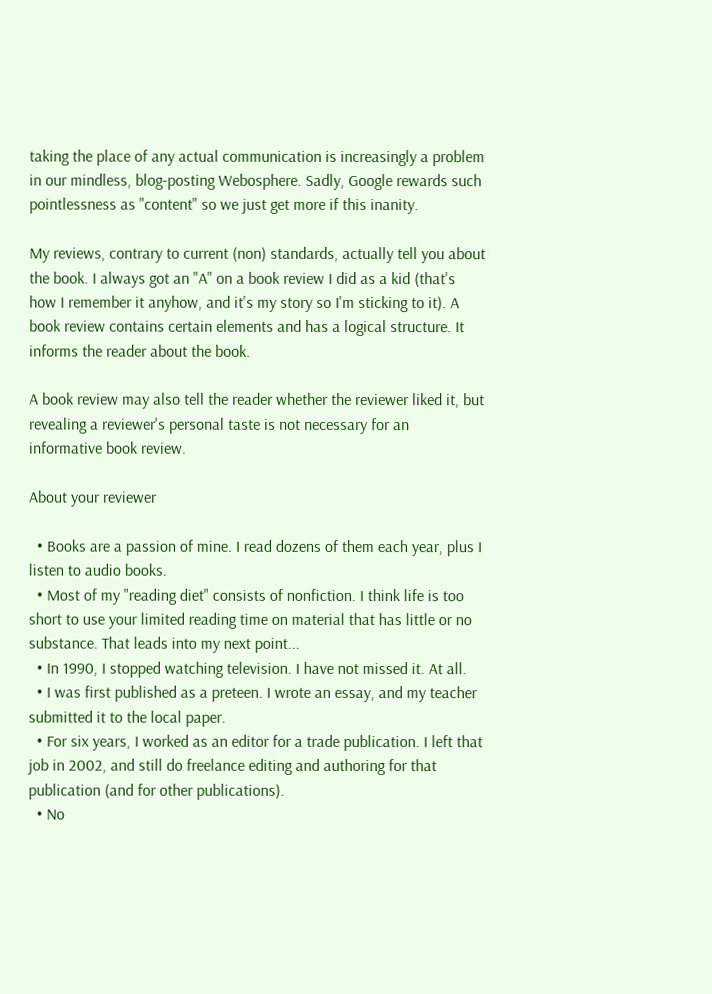taking the place of any actual communication is increasingly a problem in our mindless, blog-posting Webosphere. Sadly, Google rewards such pointlessness as "content" so we just get more if this inanity.

My reviews, contrary to current (non) standards, actually tell you about the book. I always got an "A" on a book review I did as a kid (that's how I remember it anyhow, and it's my story so I'm sticking to it). A book review contains certain elements and has a logical structure. It informs the reader about the book.

A book review may also tell the reader whether the reviewer liked it, but revealing a reviewer's personal taste is not necessary for an informative book review.

About your reviewer

  • Books are a passion of mine. I read dozens of them each year, plus I listen to audio books.
  • Most of my "reading diet" consists of nonfiction. I think life is too short to use your limited reading time on material that has little or no substance. That leads into my next point...
  • In 1990, I stopped watching television. I have not missed it. At all.
  • I was first published as a preteen. I wrote an essay, and my teacher submitted it to the local paper.
  • For six years, I worked as an editor for a trade publication. I left that job in 2002, and still do freelance editing and authoring for that publication (and for other publications).
  • No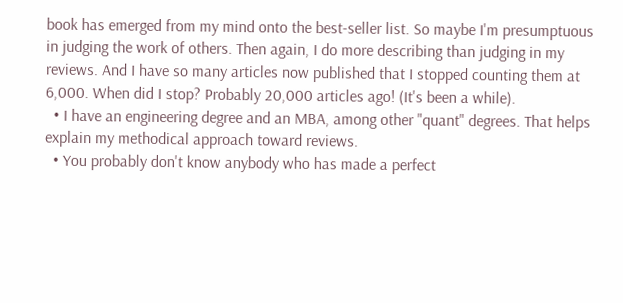book has emerged from my mind onto the best-seller list. So maybe I'm presumptuous in judging the work of others. Then again, I do more describing than judging in my reviews. And I have so many articles now published that I stopped counting them at 6,000. When did I stop? Probably 20,000 articles ago! (It's been a while).
  • I have an engineering degree and an MBA, among other "quant" degrees. That helps explain my methodical approach toward reviews.
  • You probably don't know anybody who has made a perfect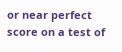or near perfect score on a test of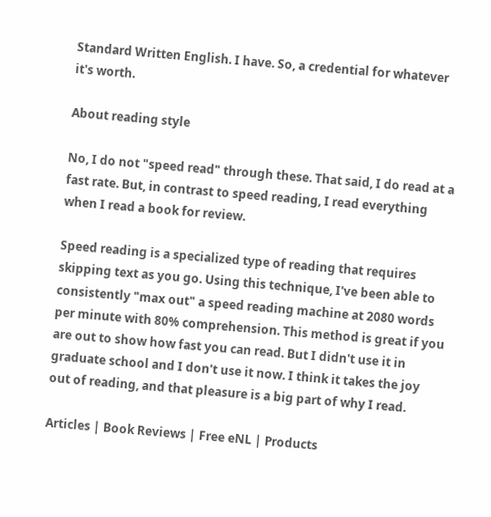Standard Written English. I have. So, a credential for whatever it's worth.

About reading style

No, I do not "speed read" through these. That said, I do read at a fast rate. But, in contrast to speed reading, I read everything when I read a book for review.

Speed reading is a specialized type of reading that requires skipping text as you go. Using this technique, I've been able to consistently "max out" a speed reading machine at 2080 words per minute with 80% comprehension. This method is great if you are out to show how fast you can read. But I didn't use it in graduate school and I don't use it now. I think it takes the joy out of reading, and that pleasure is a big part of why I read.

Articles | Book Reviews | Free eNL | Products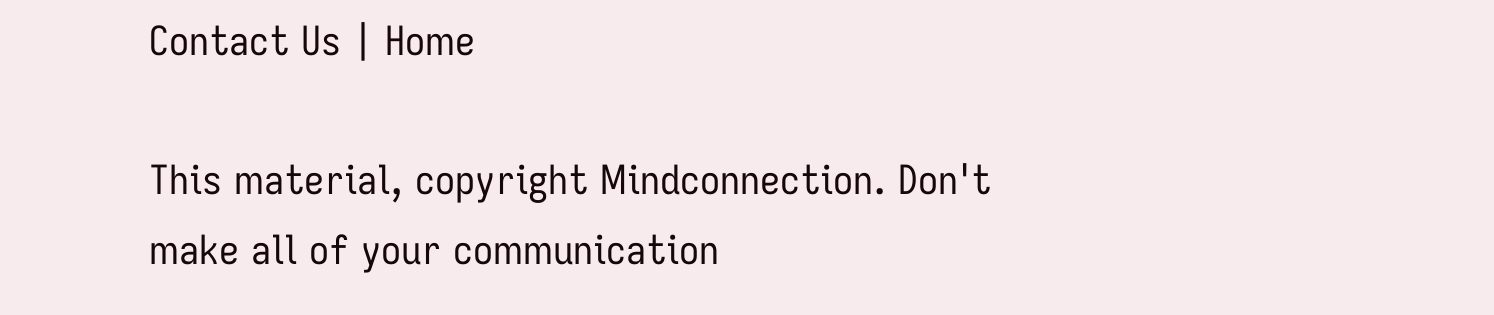Contact Us | Home

This material, copyright Mindconnection. Don't make all of your communication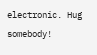electronic. Hug somebody!